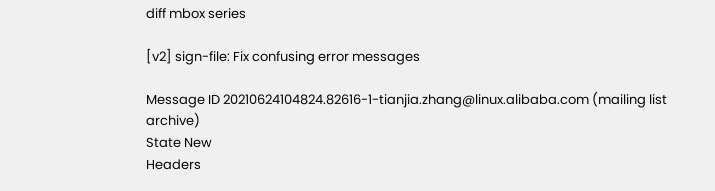diff mbox series

[v2] sign-file: Fix confusing error messages

Message ID 20210624104824.82616-1-tianjia.zhang@linux.alibaba.com (mailing list archive)
State New
Headers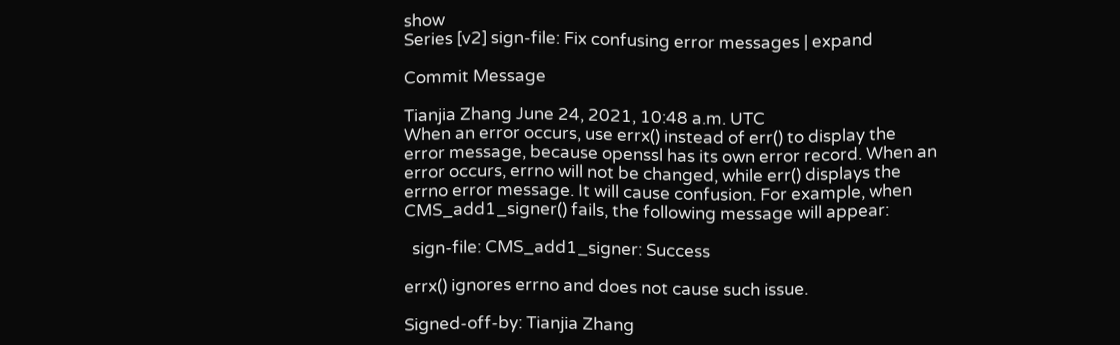show
Series [v2] sign-file: Fix confusing error messages | expand

Commit Message

Tianjia Zhang June 24, 2021, 10:48 a.m. UTC
When an error occurs, use errx() instead of err() to display the
error message, because openssl has its own error record. When an
error occurs, errno will not be changed, while err() displays the
errno error message. It will cause confusion. For example, when
CMS_add1_signer() fails, the following message will appear:

  sign-file: CMS_add1_signer: Success

errx() ignores errno and does not cause such issue.

Signed-off-by: Tianjia Zhang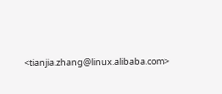<tianjia.zhang@linux.alibaba.com>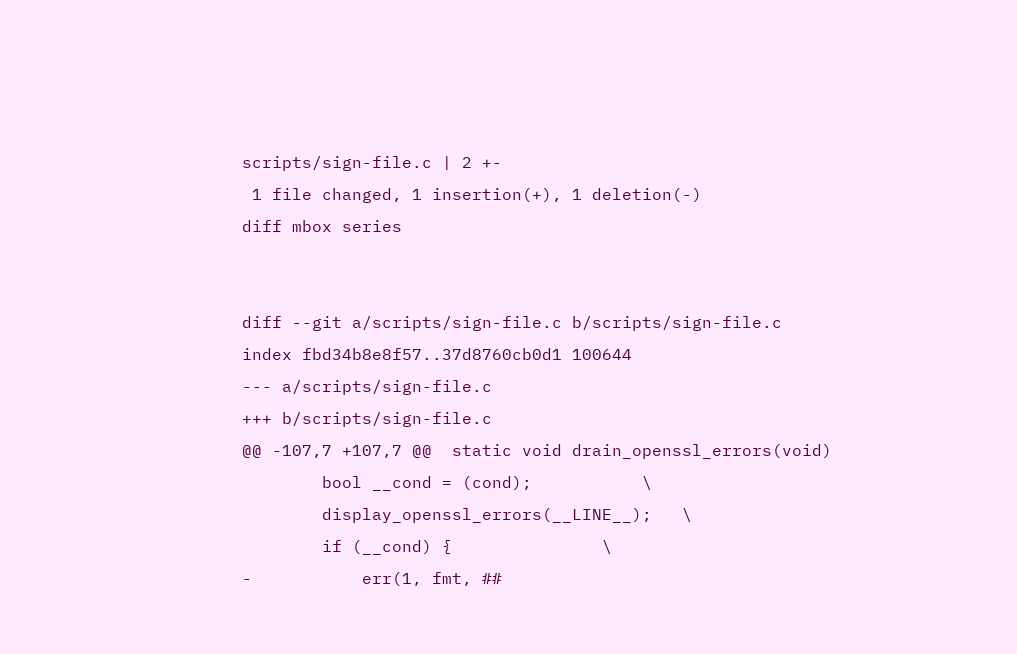scripts/sign-file.c | 2 +-
 1 file changed, 1 insertion(+), 1 deletion(-)
diff mbox series


diff --git a/scripts/sign-file.c b/scripts/sign-file.c
index fbd34b8e8f57..37d8760cb0d1 100644
--- a/scripts/sign-file.c
+++ b/scripts/sign-file.c
@@ -107,7 +107,7 @@  static void drain_openssl_errors(void)
        bool __cond = (cond);           \
        display_openssl_errors(__LINE__);   \
        if (__cond) {               \
-           err(1, fmt, ##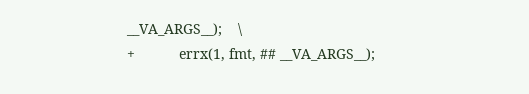__VA_ARGS__);    \
+           errx(1, fmt, ## __VA_ARGS__);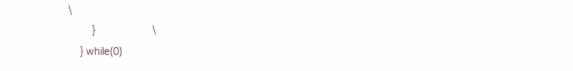\
        }                   \
    } while(0)